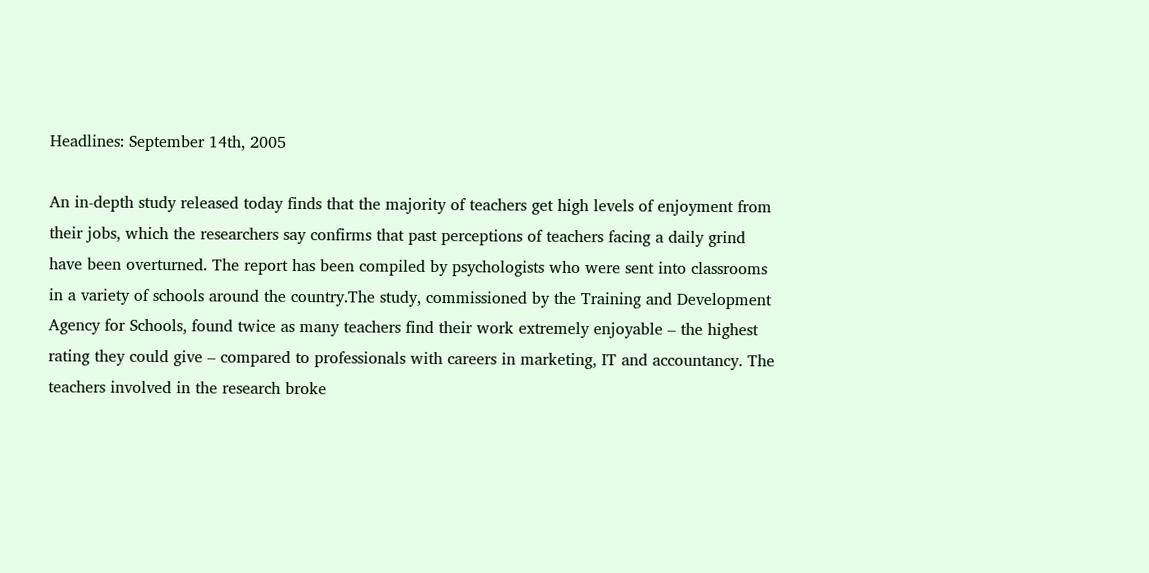Headlines: September 14th, 2005

An in-depth study released today finds that the majority of teachers get high levels of enjoyment from their jobs, which the researchers say confirms that past perceptions of teachers facing a daily grind have been overturned. The report has been compiled by psychologists who were sent into classrooms in a variety of schools around the country.The study, commissioned by the Training and Development Agency for Schools, found twice as many teachers find their work extremely enjoyable – the highest rating they could give – compared to professionals with careers in marketing, IT and accountancy. The teachers involved in the research broke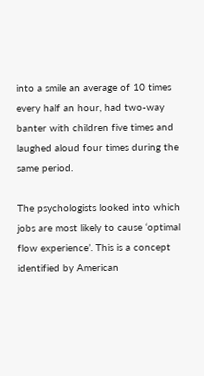into a smile an average of 10 times every half an hour, had two-way banter with children five times and laughed aloud four times during the same period.

The psychologists looked into which jobs are most likely to cause ‘optimal flow experience’. This is a concept identified by American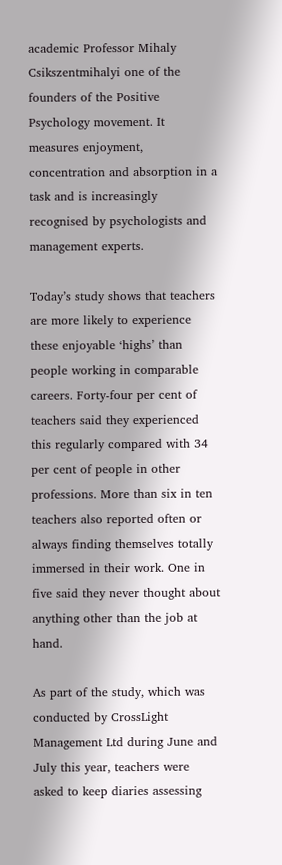academic Professor Mihaly Csikszentmihalyi one of the founders of the Positive Psychology movement. It measures enjoyment, concentration and absorption in a task and is increasingly recognised by psychologists and management experts.

Today’s study shows that teachers are more likely to experience these enjoyable ‘highs’ than people working in comparable careers. Forty-four per cent of teachers said they experienced this regularly compared with 34 per cent of people in other professions. More than six in ten teachers also reported often or always finding themselves totally immersed in their work. One in five said they never thought about anything other than the job at hand.

As part of the study, which was conducted by CrossLight Management Ltd during June and July this year, teachers were asked to keep diaries assessing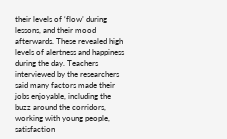their levels of ‘flow’ during lessons, and their mood afterwards. These revealed high levels of alertness and happiness during the day. Teachers interviewed by the researchers said many factors made their jobs enjoyable, including the buzz around the corridors, working with young people, satisfaction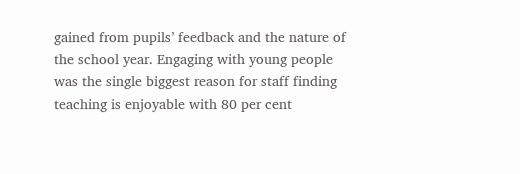gained from pupils’ feedback and the nature of the school year. Engaging with young people was the single biggest reason for staff finding teaching is enjoyable with 80 per cent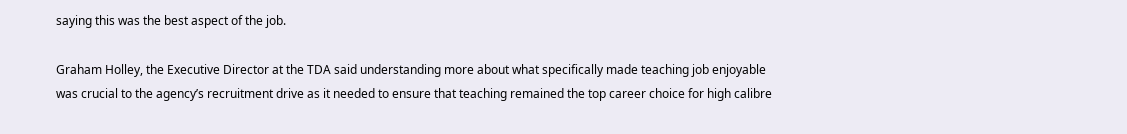saying this was the best aspect of the job.

Graham Holley, the Executive Director at the TDA said understanding more about what specifically made teaching job enjoyable was crucial to the agency’s recruitment drive as it needed to ensure that teaching remained the top career choice for high calibre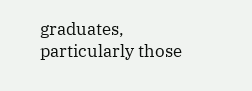graduates, particularly those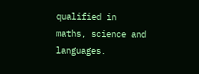qualified in maths, science and languages.